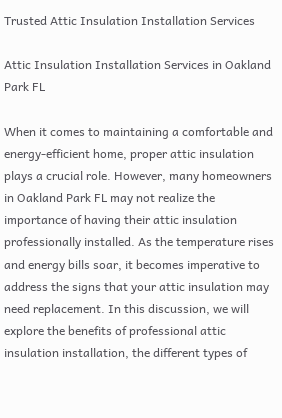Trusted Attic Insulation Installation Services

Attic Insulation Installation Services in Oakland Park FL

When it comes to maintaining a comfortable and energy-efficient home, proper attic insulation plays a crucial role. However, many homeowners in Oakland Park FL may not realize the importance of having their attic insulation professionally installed. As the temperature rises and energy bills soar, it becomes imperative to address the signs that your attic insulation may need replacement. In this discussion, we will explore the benefits of professional attic insulation installation, the different types of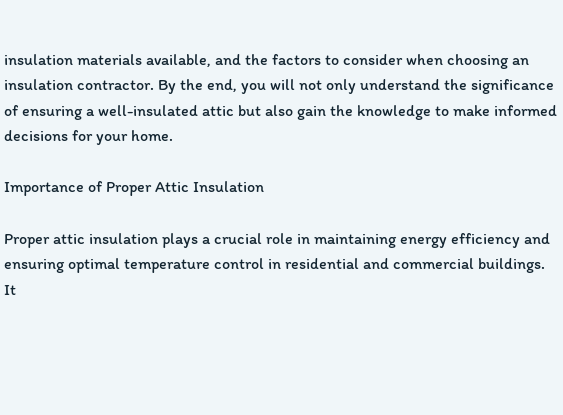insulation materials available, and the factors to consider when choosing an insulation contractor. By the end, you will not only understand the significance of ensuring a well-insulated attic but also gain the knowledge to make informed decisions for your home.

Importance of Proper Attic Insulation

Proper attic insulation plays a crucial role in maintaining energy efficiency and ensuring optimal temperature control in residential and commercial buildings. It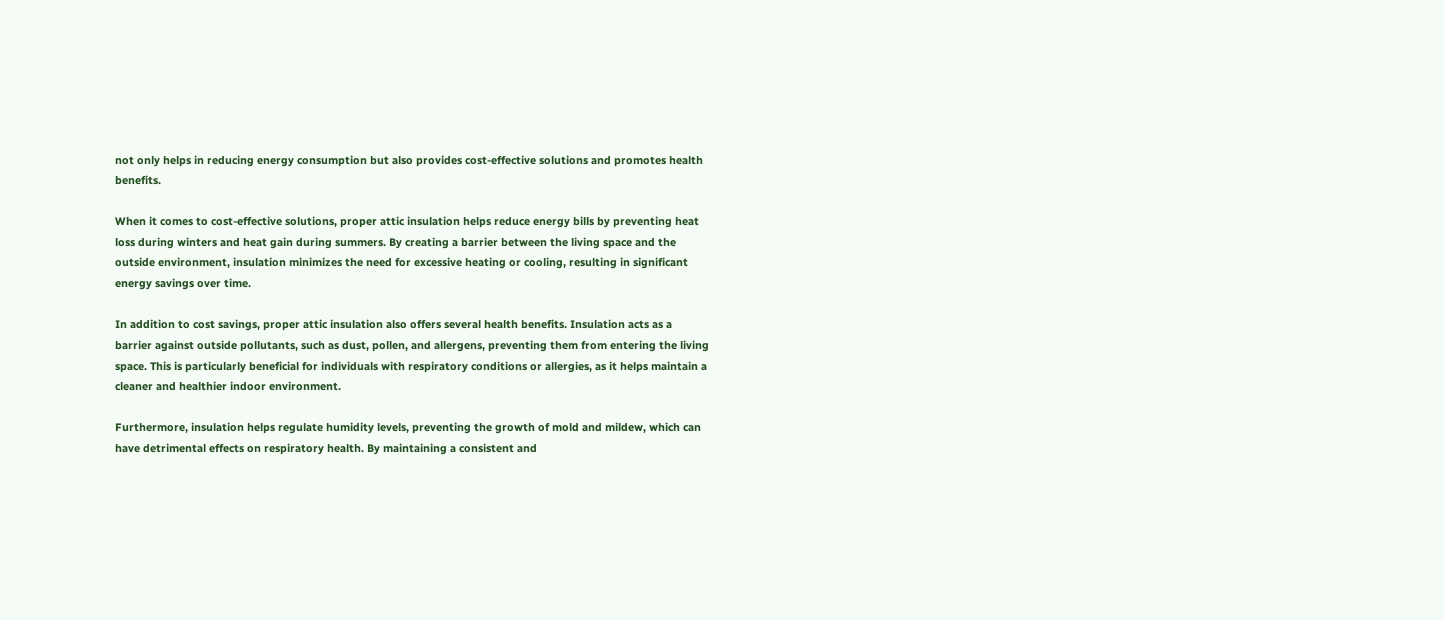not only helps in reducing energy consumption but also provides cost-effective solutions and promotes health benefits.

When it comes to cost-effective solutions, proper attic insulation helps reduce energy bills by preventing heat loss during winters and heat gain during summers. By creating a barrier between the living space and the outside environment, insulation minimizes the need for excessive heating or cooling, resulting in significant energy savings over time.

In addition to cost savings, proper attic insulation also offers several health benefits. Insulation acts as a barrier against outside pollutants, such as dust, pollen, and allergens, preventing them from entering the living space. This is particularly beneficial for individuals with respiratory conditions or allergies, as it helps maintain a cleaner and healthier indoor environment.

Furthermore, insulation helps regulate humidity levels, preventing the growth of mold and mildew, which can have detrimental effects on respiratory health. By maintaining a consistent and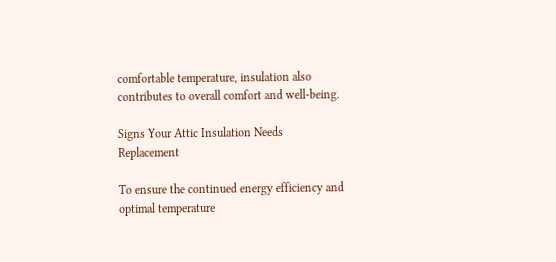comfortable temperature, insulation also contributes to overall comfort and well-being.

Signs Your Attic Insulation Needs Replacement

To ensure the continued energy efficiency and optimal temperature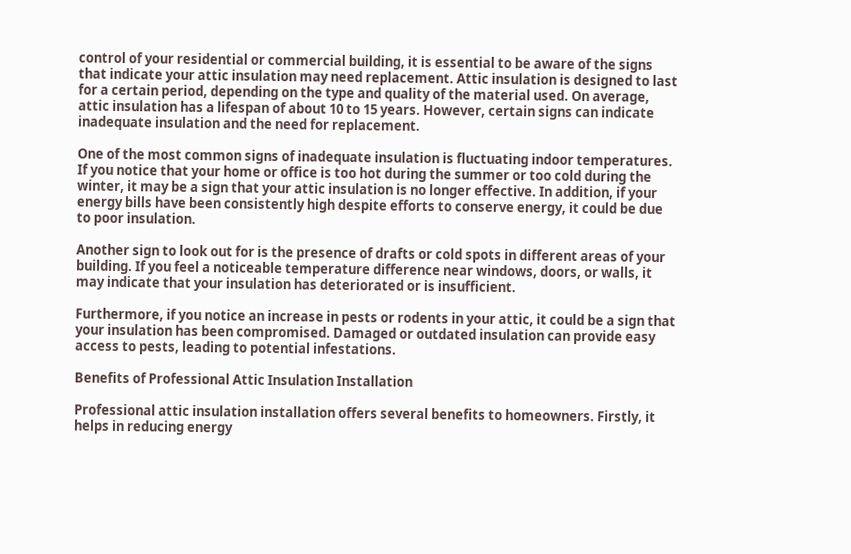control of your residential or commercial building, it is essential to be aware of the signs that indicate your attic insulation may need replacement. Attic insulation is designed to last for a certain period, depending on the type and quality of the material used. On average, attic insulation has a lifespan of about 10 to 15 years. However, certain signs can indicate inadequate insulation and the need for replacement.

One of the most common signs of inadequate insulation is fluctuating indoor temperatures. If you notice that your home or office is too hot during the summer or too cold during the winter, it may be a sign that your attic insulation is no longer effective. In addition, if your energy bills have been consistently high despite efforts to conserve energy, it could be due to poor insulation.

Another sign to look out for is the presence of drafts or cold spots in different areas of your building. If you feel a noticeable temperature difference near windows, doors, or walls, it may indicate that your insulation has deteriorated or is insufficient.

Furthermore, if you notice an increase in pests or rodents in your attic, it could be a sign that your insulation has been compromised. Damaged or outdated insulation can provide easy access to pests, leading to potential infestations.

Benefits of Professional Attic Insulation Installation

Professional attic insulation installation offers several benefits to homeowners. Firstly, it helps in reducing energy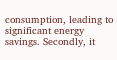consumption, leading to significant energy savings. Secondly, it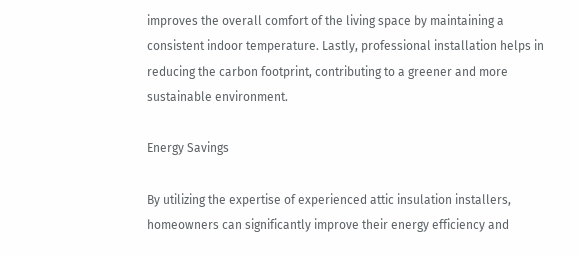improves the overall comfort of the living space by maintaining a consistent indoor temperature. Lastly, professional installation helps in reducing the carbon footprint, contributing to a greener and more sustainable environment.

Energy Savings

By utilizing the expertise of experienced attic insulation installers, homeowners can significantly improve their energy efficiency and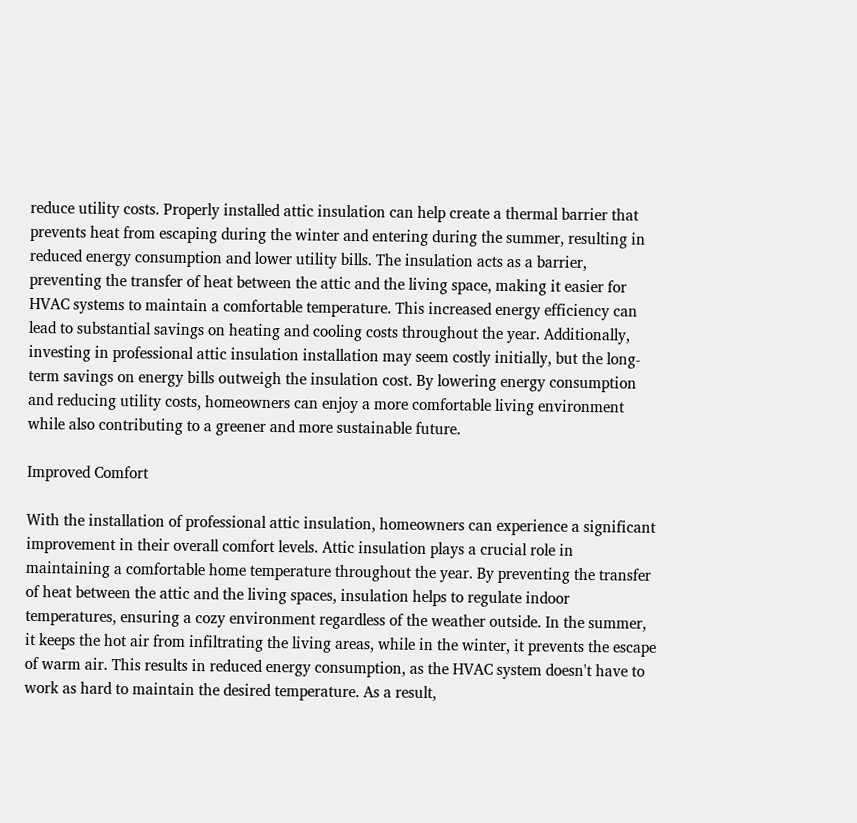reduce utility costs. Properly installed attic insulation can help create a thermal barrier that prevents heat from escaping during the winter and entering during the summer, resulting in reduced energy consumption and lower utility bills. The insulation acts as a barrier, preventing the transfer of heat between the attic and the living space, making it easier for HVAC systems to maintain a comfortable temperature. This increased energy efficiency can lead to substantial savings on heating and cooling costs throughout the year. Additionally, investing in professional attic insulation installation may seem costly initially, but the long-term savings on energy bills outweigh the insulation cost. By lowering energy consumption and reducing utility costs, homeowners can enjoy a more comfortable living environment while also contributing to a greener and more sustainable future.

Improved Comfort

With the installation of professional attic insulation, homeowners can experience a significant improvement in their overall comfort levels. Attic insulation plays a crucial role in maintaining a comfortable home temperature throughout the year. By preventing the transfer of heat between the attic and the living spaces, insulation helps to regulate indoor temperatures, ensuring a cozy environment regardless of the weather outside. In the summer, it keeps the hot air from infiltrating the living areas, while in the winter, it prevents the escape of warm air. This results in reduced energy consumption, as the HVAC system doesn't have to work as hard to maintain the desired temperature. As a result,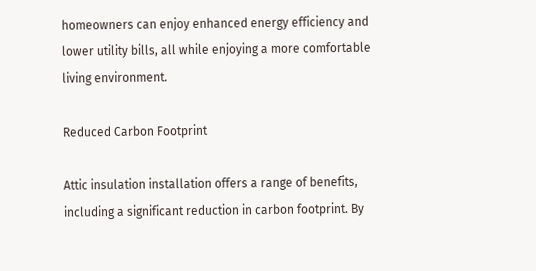homeowners can enjoy enhanced energy efficiency and lower utility bills, all while enjoying a more comfortable living environment.

Reduced Carbon Footprint

Attic insulation installation offers a range of benefits, including a significant reduction in carbon footprint. By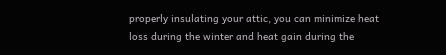properly insulating your attic, you can minimize heat loss during the winter and heat gain during the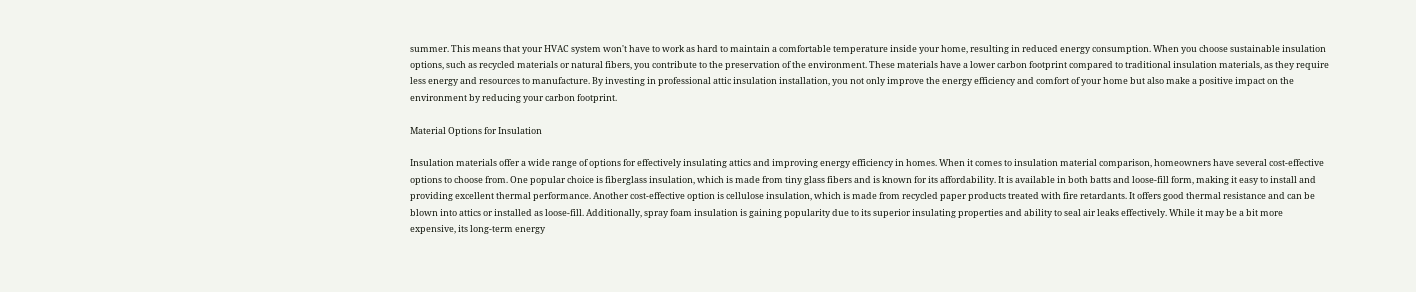summer. This means that your HVAC system won't have to work as hard to maintain a comfortable temperature inside your home, resulting in reduced energy consumption. When you choose sustainable insulation options, such as recycled materials or natural fibers, you contribute to the preservation of the environment. These materials have a lower carbon footprint compared to traditional insulation materials, as they require less energy and resources to manufacture. By investing in professional attic insulation installation, you not only improve the energy efficiency and comfort of your home but also make a positive impact on the environment by reducing your carbon footprint.

Material Options for Insulation

Insulation materials offer a wide range of options for effectively insulating attics and improving energy efficiency in homes. When it comes to insulation material comparison, homeowners have several cost-effective options to choose from. One popular choice is fiberglass insulation, which is made from tiny glass fibers and is known for its affordability. It is available in both batts and loose-fill form, making it easy to install and providing excellent thermal performance. Another cost-effective option is cellulose insulation, which is made from recycled paper products treated with fire retardants. It offers good thermal resistance and can be blown into attics or installed as loose-fill. Additionally, spray foam insulation is gaining popularity due to its superior insulating properties and ability to seal air leaks effectively. While it may be a bit more expensive, its long-term energy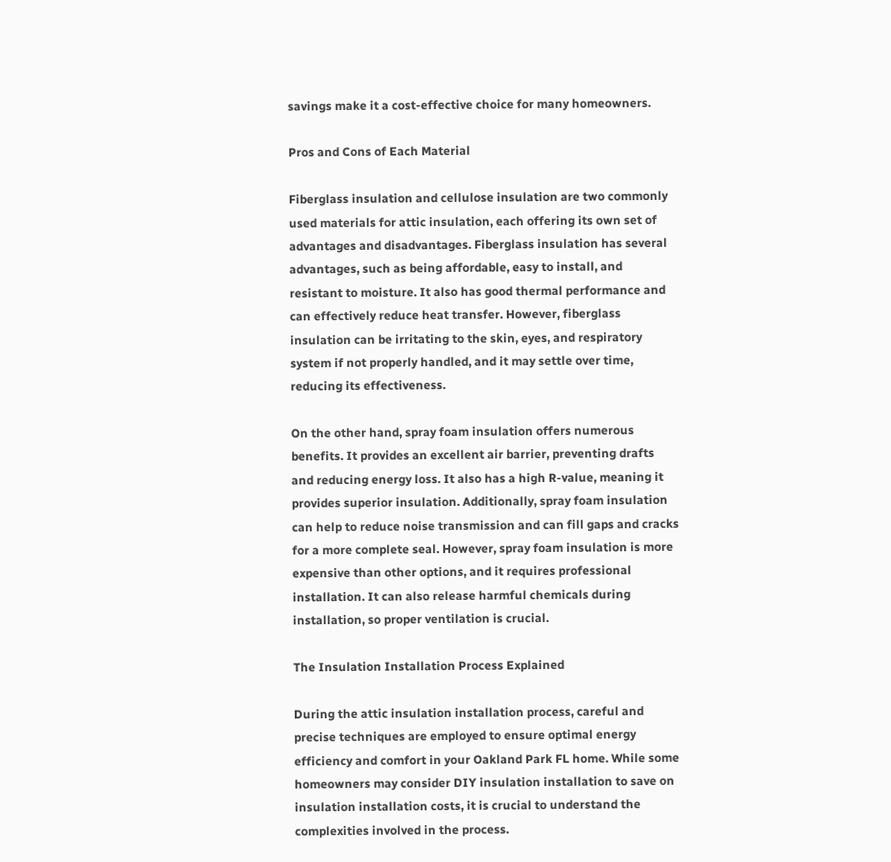savings make it a cost-effective choice for many homeowners.

Pros and Cons of Each Material

Fiberglass insulation and cellulose insulation are two commonly used materials for attic insulation, each offering its own set of advantages and disadvantages. Fiberglass insulation has several advantages, such as being affordable, easy to install, and resistant to moisture. It also has good thermal performance and can effectively reduce heat transfer. However, fiberglass insulation can be irritating to the skin, eyes, and respiratory system if not properly handled, and it may settle over time, reducing its effectiveness.

On the other hand, spray foam insulation offers numerous benefits. It provides an excellent air barrier, preventing drafts and reducing energy loss. It also has a high R-value, meaning it provides superior insulation. Additionally, spray foam insulation can help to reduce noise transmission and can fill gaps and cracks for a more complete seal. However, spray foam insulation is more expensive than other options, and it requires professional installation. It can also release harmful chemicals during installation, so proper ventilation is crucial.

The Insulation Installation Process Explained

During the attic insulation installation process, careful and precise techniques are employed to ensure optimal energy efficiency and comfort in your Oakland Park FL home. While some homeowners may consider DIY insulation installation to save on insulation installation costs, it is crucial to understand the complexities involved in the process.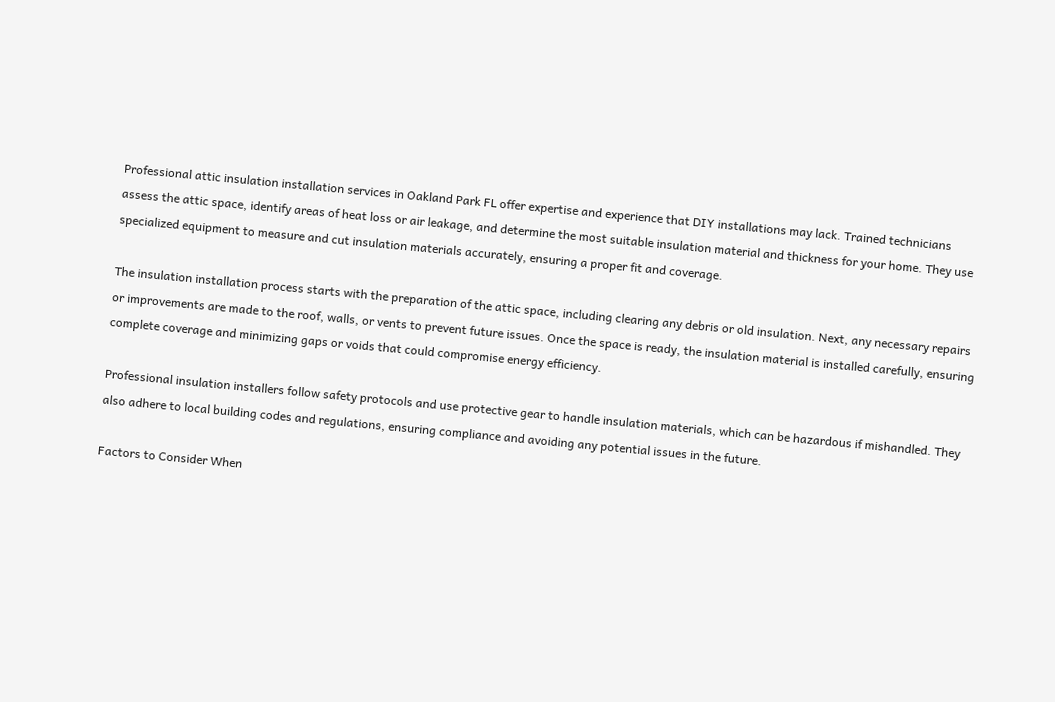Professional attic insulation installation services in Oakland Park FL offer expertise and experience that DIY installations may lack. Trained technicians assess the attic space, identify areas of heat loss or air leakage, and determine the most suitable insulation material and thickness for your home. They use specialized equipment to measure and cut insulation materials accurately, ensuring a proper fit and coverage.

The insulation installation process starts with the preparation of the attic space, including clearing any debris or old insulation. Next, any necessary repairs or improvements are made to the roof, walls, or vents to prevent future issues. Once the space is ready, the insulation material is installed carefully, ensuring complete coverage and minimizing gaps or voids that could compromise energy efficiency.

Professional insulation installers follow safety protocols and use protective gear to handle insulation materials, which can be hazardous if mishandled. They also adhere to local building codes and regulations, ensuring compliance and avoiding any potential issues in the future.

Factors to Consider When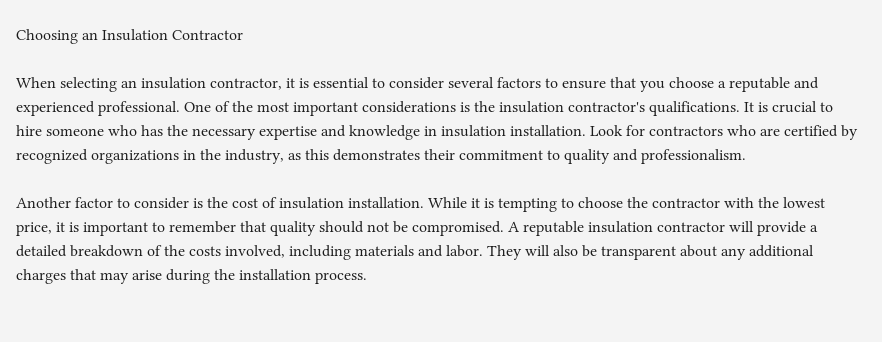Choosing an Insulation Contractor

When selecting an insulation contractor, it is essential to consider several factors to ensure that you choose a reputable and experienced professional. One of the most important considerations is the insulation contractor's qualifications. It is crucial to hire someone who has the necessary expertise and knowledge in insulation installation. Look for contractors who are certified by recognized organizations in the industry, as this demonstrates their commitment to quality and professionalism.

Another factor to consider is the cost of insulation installation. While it is tempting to choose the contractor with the lowest price, it is important to remember that quality should not be compromised. A reputable insulation contractor will provide a detailed breakdown of the costs involved, including materials and labor. They will also be transparent about any additional charges that may arise during the installation process.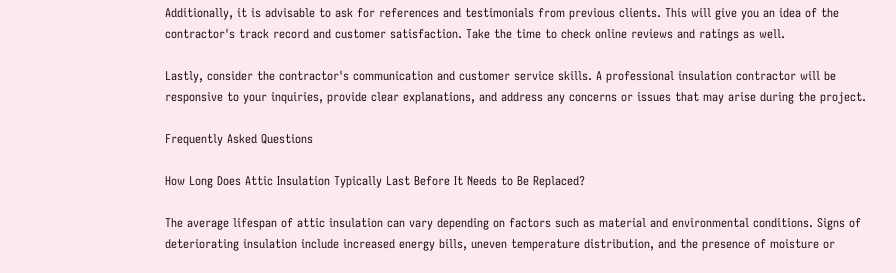Additionally, it is advisable to ask for references and testimonials from previous clients. This will give you an idea of the contractor's track record and customer satisfaction. Take the time to check online reviews and ratings as well.

Lastly, consider the contractor's communication and customer service skills. A professional insulation contractor will be responsive to your inquiries, provide clear explanations, and address any concerns or issues that may arise during the project.

Frequently Asked Questions

How Long Does Attic Insulation Typically Last Before It Needs to Be Replaced?

The average lifespan of attic insulation can vary depending on factors such as material and environmental conditions. Signs of deteriorating insulation include increased energy bills, uneven temperature distribution, and the presence of moisture or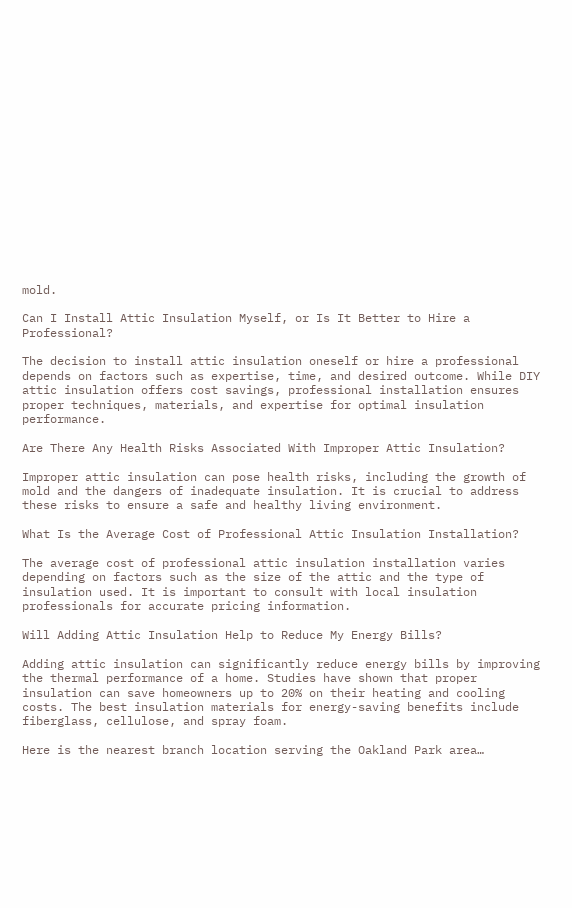mold.

Can I Install Attic Insulation Myself, or Is It Better to Hire a Professional?

The decision to install attic insulation oneself or hire a professional depends on factors such as expertise, time, and desired outcome. While DIY attic insulation offers cost savings, professional installation ensures proper techniques, materials, and expertise for optimal insulation performance.

Are There Any Health Risks Associated With Improper Attic Insulation?

Improper attic insulation can pose health risks, including the growth of mold and the dangers of inadequate insulation. It is crucial to address these risks to ensure a safe and healthy living environment.

What Is the Average Cost of Professional Attic Insulation Installation?

The average cost of professional attic insulation installation varies depending on factors such as the size of the attic and the type of insulation used. It is important to consult with local insulation professionals for accurate pricing information.

Will Adding Attic Insulation Help to Reduce My Energy Bills?

Adding attic insulation can significantly reduce energy bills by improving the thermal performance of a home. Studies have shown that proper insulation can save homeowners up to 20% on their heating and cooling costs. The best insulation materials for energy-saving benefits include fiberglass, cellulose, and spray foam.

Here is the nearest branch location serving the Oakland Park area…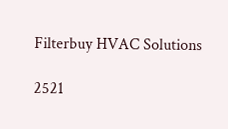Filterbuy HVAC Solutions

2521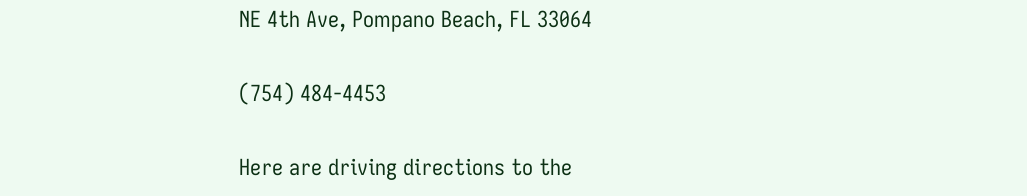NE 4th Ave, Pompano Beach, FL 33064

(754) 484-4453

Here are driving directions to the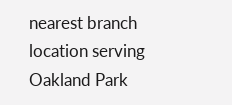nearest branch location serving Oakland Park